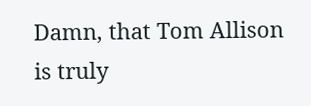Damn, that Tom Allison is truly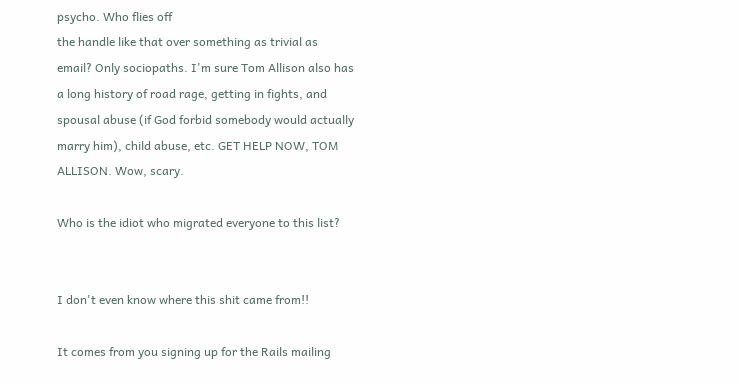psycho. Who flies off
the handle like that over something as trivial as
email? Only sociopaths. I'm sure Tom Allison also has
a long history of road rage, getting in fights, and
spousal abuse (if God forbid somebody would actually
marry him), child abuse, etc. GET HELP NOW, TOM
ALLISON. Wow, scary.

Who is the idiot who migrated everyone to this list?


I don't even know where this shit came from!!

It comes from you signing up for the Rails mailing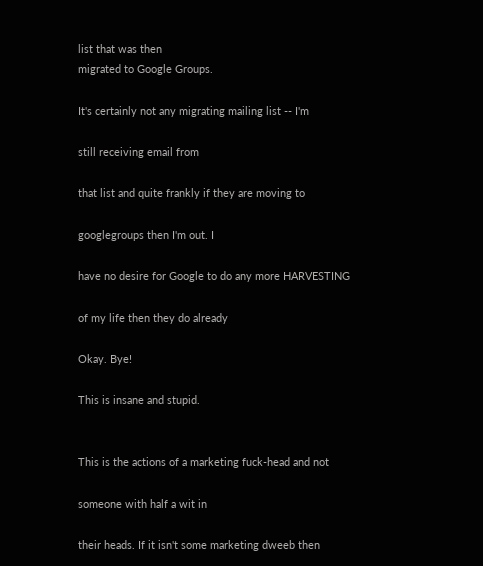list that was then
migrated to Google Groups.

It's certainly not any migrating mailing list -- I'm

still receiving email from

that list and quite frankly if they are moving to

googlegroups then I'm out. I

have no desire for Google to do any more HARVESTING

of my life then they do already

Okay. Bye!

This is insane and stupid.


This is the actions of a marketing fuck-head and not

someone with half a wit in

their heads. If it isn't some marketing dweeb then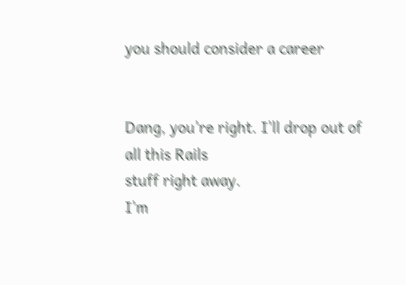you should consider a career


Dang, you're right. I'll drop out of all this Rails
stuff right away.
I'm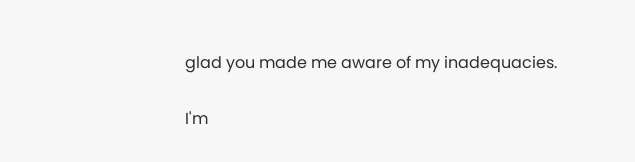glad you made me aware of my inadequacies.

I'm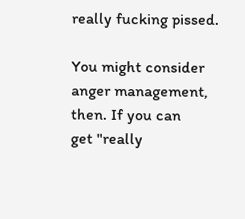really fucking pissed.

You might consider anger management, then. If you can
get "really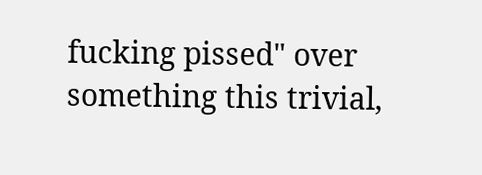fucking pissed" over something this trivial,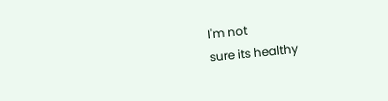I'm not
sure its healthy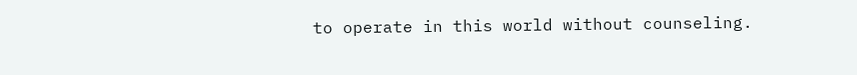to operate in this world without counseling.